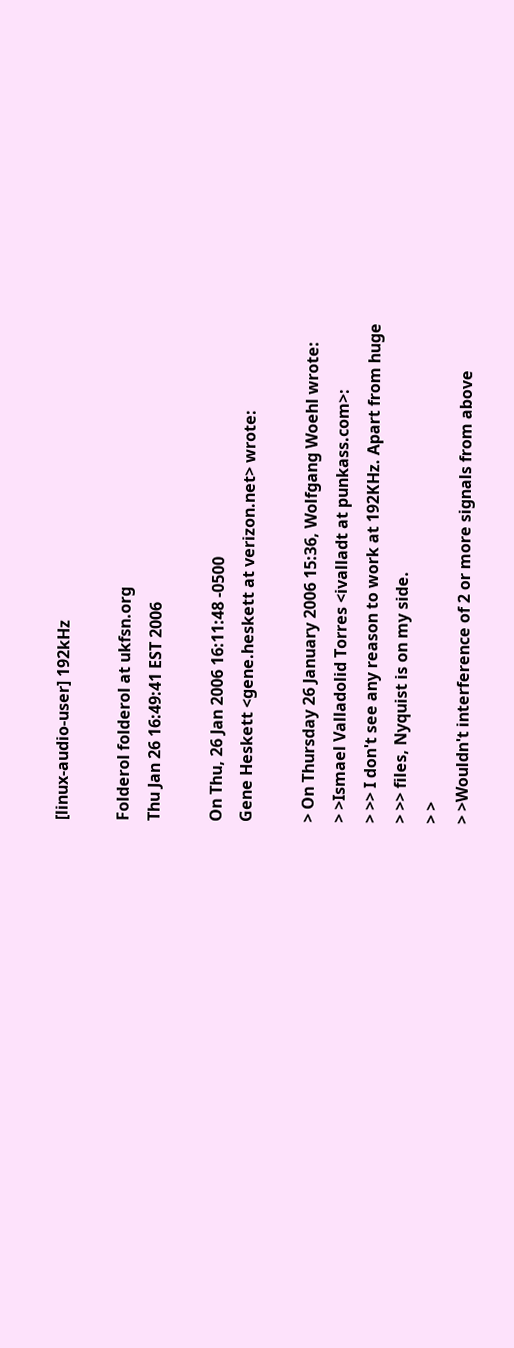[linux-audio-user] 192kHz

Folderol folderol at ukfsn.org
Thu Jan 26 16:49:41 EST 2006

On Thu, 26 Jan 2006 16:11:48 -0500
Gene Heskett <gene.heskett at verizon.net> wrote:

> On Thursday 26 January 2006 15:36, Wolfgang Woehl wrote:
> >Ismael Valladolid Torres <ivalladt at punkass.com>:
> >> I don't see any reason to work at 192KHz. Apart from huge
> >> files, Nyquist is on my side.
> >
> >Wouldn't interference of 2 or more signals from above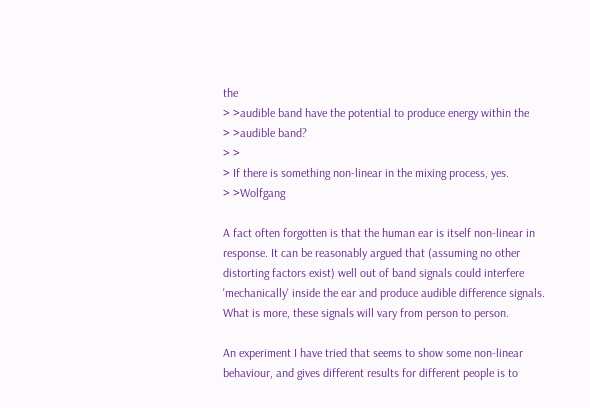the
> >audible band have the potential to produce energy within the
> >audible band?
> >
> If there is something non-linear in the mixing process, yes.
> >Wolfgang

A fact often forgotten is that the human ear is itself non-linear in
response. It can be reasonably argued that (assuming no other
distorting factors exist) well out of band signals could interfere
'mechanically' inside the ear and produce audible difference signals.
What is more, these signals will vary from person to person.

An experiment I have tried that seems to show some non-linear
behaviour, and gives different results for different people is to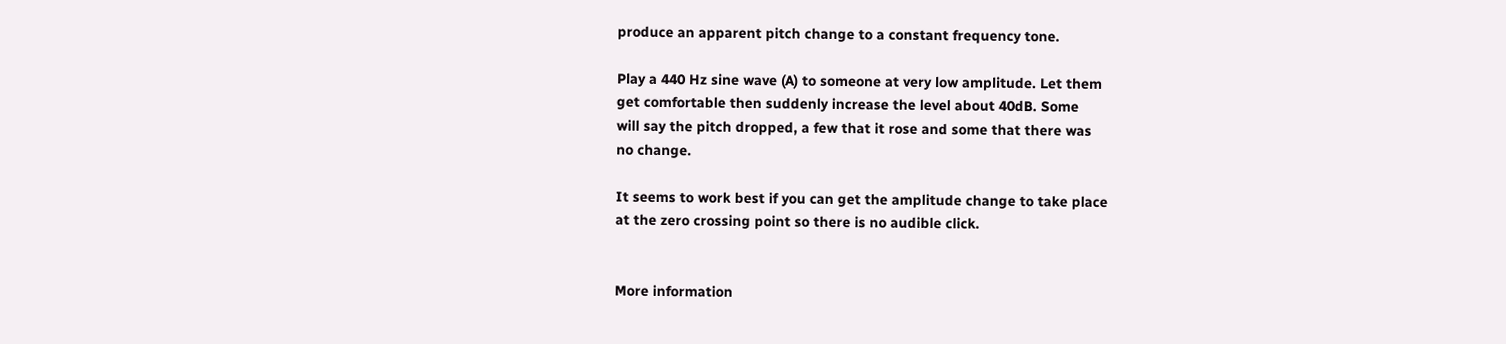produce an apparent pitch change to a constant frequency tone.

Play a 440 Hz sine wave (A) to someone at very low amplitude. Let them
get comfortable then suddenly increase the level about 40dB. Some
will say the pitch dropped, a few that it rose and some that there was
no change.

It seems to work best if you can get the amplitude change to take place
at the zero crossing point so there is no audible click.


More information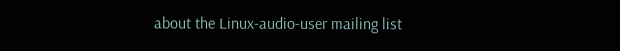about the Linux-audio-user mailing list